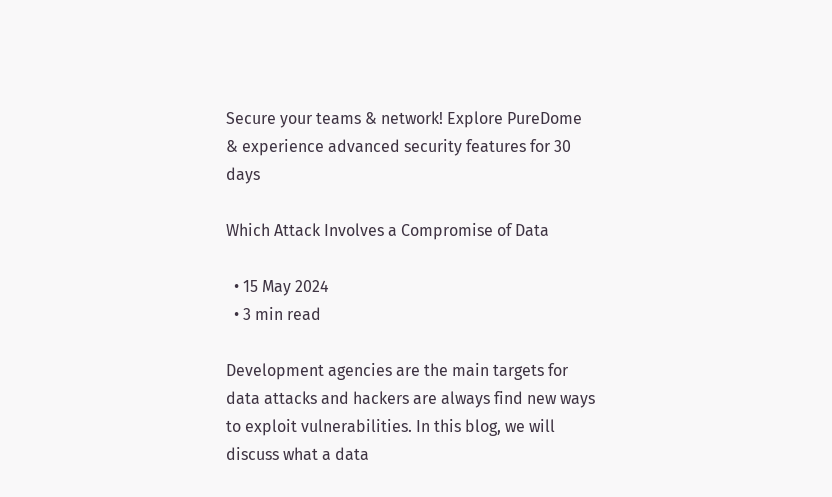Secure your teams & network! Explore PureDome & experience advanced security features for 30 days

Which Attack Involves a Compromise of Data

  • 15 May 2024
  • 3 min read

Development agencies are the main targets for data attacks and hackers are always find new ways to exploit vulnerabilities. In this blog, we will discuss what a data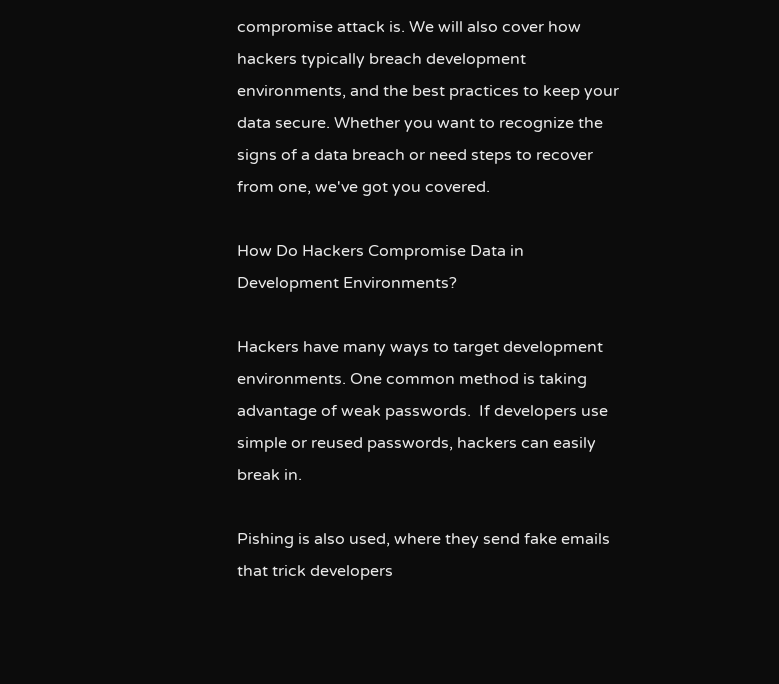compromise attack is. We will also cover how hackers typically breach development environments, and the best practices to keep your data secure. Whether you want to recognize the signs of a data breach or need steps to recover from one, we've got you covered.

How Do Hackers Compromise Data in Development Environments?

Hackers have many ways to target development environments. One common method is taking advantage of weak passwords.  If developers use simple or reused passwords, hackers can easily break in.

Pishing is also used, where they send fake emails that trick developers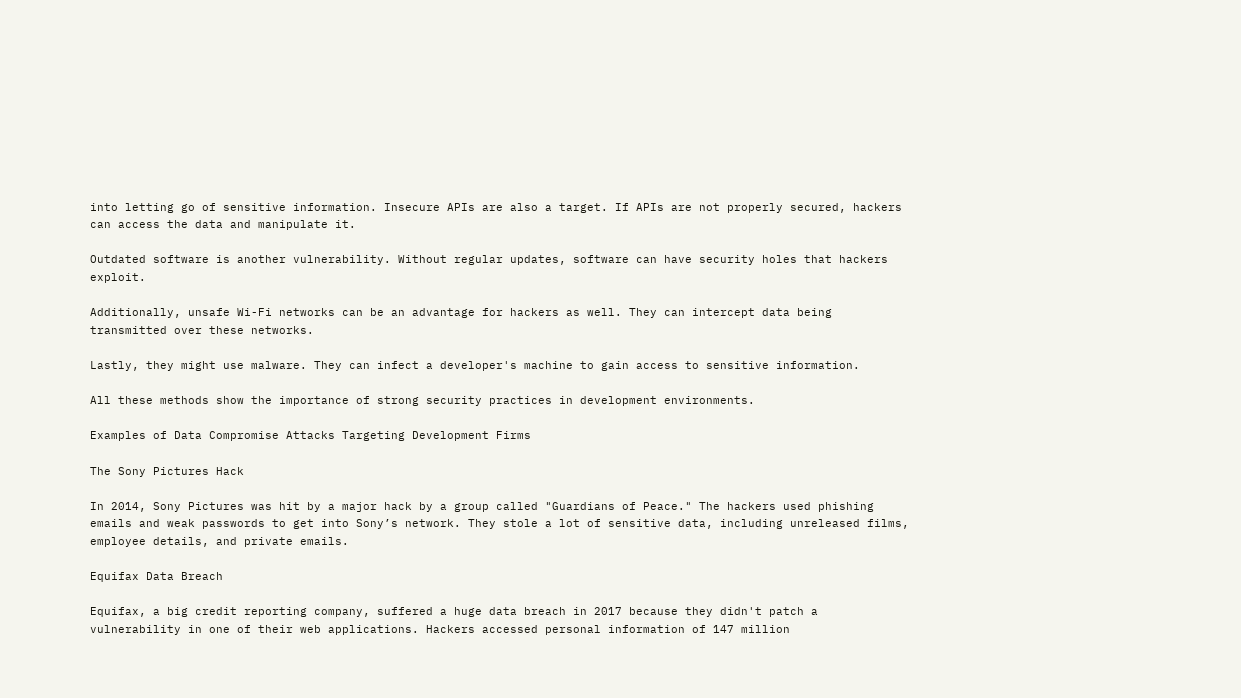into letting go of sensitive information. Insecure APIs are also a target. If APIs are not properly secured, hackers can access the data and manipulate it.

Outdated software is another vulnerability. Without regular updates, software can have security holes that hackers exploit.

Additionally, unsafe Wi-Fi networks can be an advantage for hackers as well. They can intercept data being transmitted over these networks.

Lastly, they might use malware. They can infect a developer's machine to gain access to sensitive information.

All these methods show the importance of strong security practices in development environments.

Examples of Data Compromise Attacks Targeting Development Firms

The Sony Pictures Hack

In 2014, Sony Pictures was hit by a major hack by a group called "Guardians of Peace." The hackers used phishing emails and weak passwords to get into Sony’s network. They stole a lot of sensitive data, including unreleased films, employee details, and private emails.

Equifax Data Breach

Equifax, a big credit reporting company, suffered a huge data breach in 2017 because they didn't patch a vulnerability in one of their web applications. Hackers accessed personal information of 147 million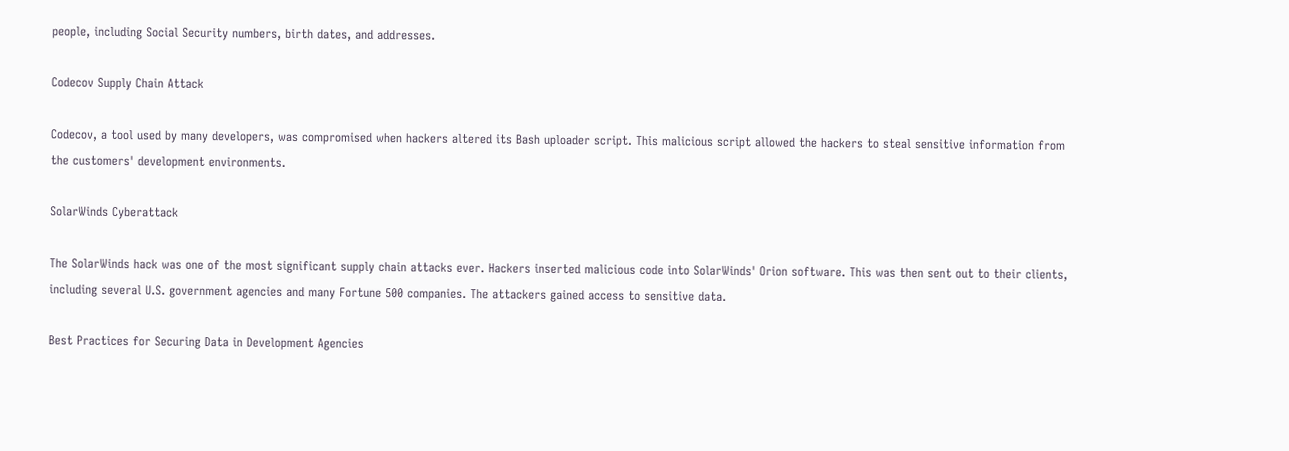people, including Social Security numbers, birth dates, and addresses.

Codecov Supply Chain Attack

Codecov, a tool used by many developers, was compromised when hackers altered its Bash uploader script. This malicious script allowed the hackers to steal sensitive information from the customers' development environments.

SolarWinds Cyberattack

The SolarWinds hack was one of the most significant supply chain attacks ever. Hackers inserted malicious code into SolarWinds' Orion software. This was then sent out to their clients, including several U.S. government agencies and many Fortune 500 companies. The attackers gained access to sensitive data.

Best Practices for Securing Data in Development Agencies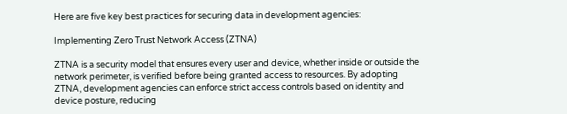Here are five key best practices for securing data in development agencies:

Implementing Zero Trust Network Access (ZTNA)

ZTNA is a security model that ensures every user and device, whether inside or outside the network perimeter, is verified before being granted access to resources. By adopting ZTNA, development agencies can enforce strict access controls based on identity and device posture, reducing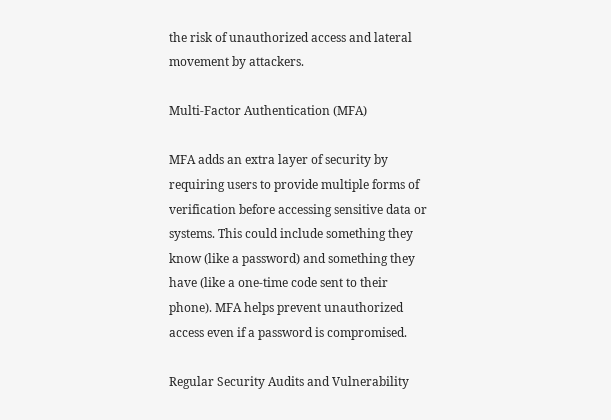the risk of unauthorized access and lateral movement by attackers.

Multi-Factor Authentication (MFA)

MFA adds an extra layer of security by requiring users to provide multiple forms of verification before accessing sensitive data or systems. This could include something they know (like a password) and something they have (like a one-time code sent to their phone). MFA helps prevent unauthorized access even if a password is compromised.

Regular Security Audits and Vulnerability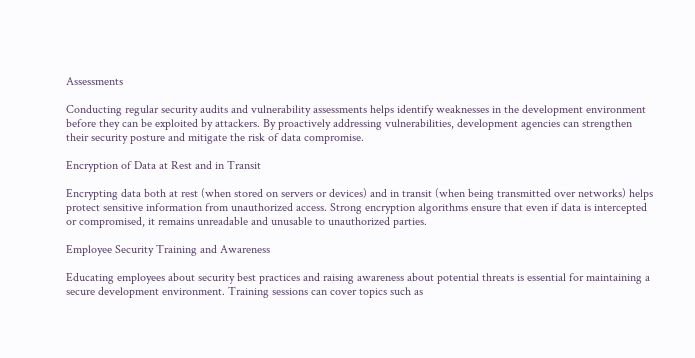Assessments

Conducting regular security audits and vulnerability assessments helps identify weaknesses in the development environment before they can be exploited by attackers. By proactively addressing vulnerabilities, development agencies can strengthen their security posture and mitigate the risk of data compromise.

Encryption of Data at Rest and in Transit

Encrypting data both at rest (when stored on servers or devices) and in transit (when being transmitted over networks) helps protect sensitive information from unauthorized access. Strong encryption algorithms ensure that even if data is intercepted or compromised, it remains unreadable and unusable to unauthorized parties.

Employee Security Training and Awareness

Educating employees about security best practices and raising awareness about potential threats is essential for maintaining a secure development environment. Training sessions can cover topics such as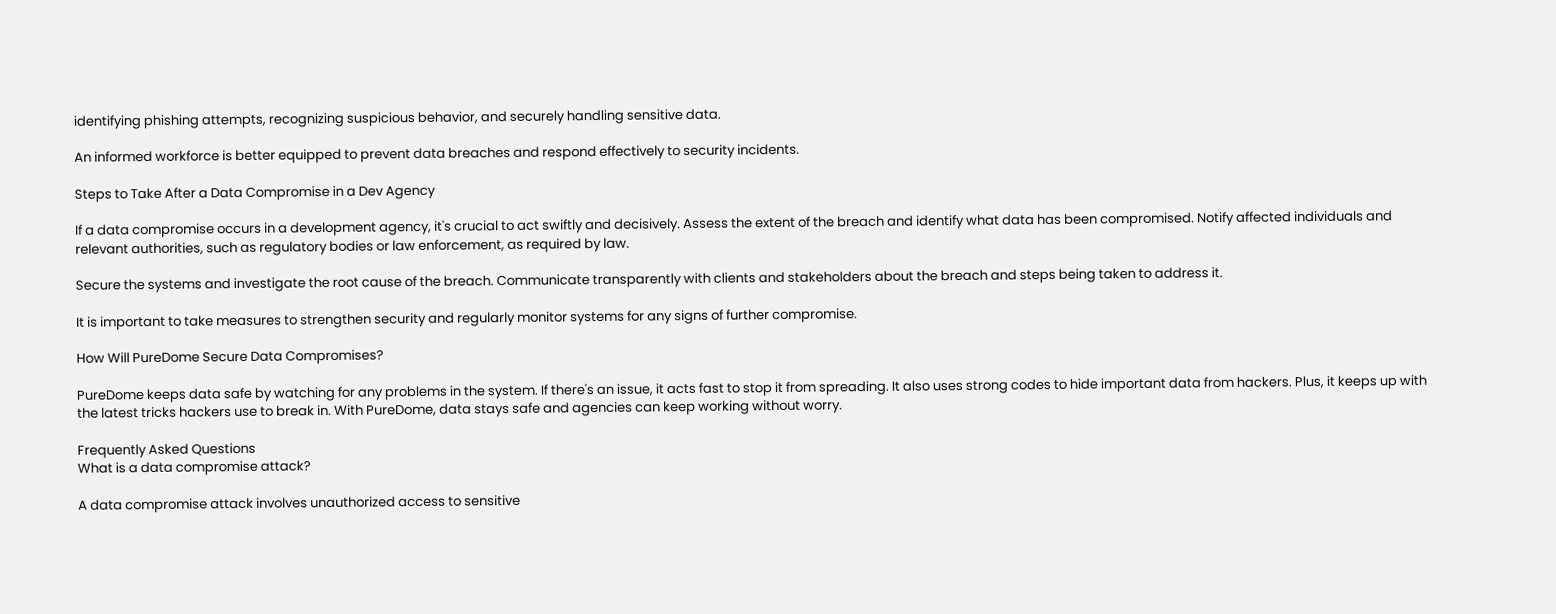identifying phishing attempts, recognizing suspicious behavior, and securely handling sensitive data.

An informed workforce is better equipped to prevent data breaches and respond effectively to security incidents.

Steps to Take After a Data Compromise in a Dev Agency

If a data compromise occurs in a development agency, it's crucial to act swiftly and decisively. Assess the extent of the breach and identify what data has been compromised. Notify affected individuals and relevant authorities, such as regulatory bodies or law enforcement, as required by law.

Secure the systems and investigate the root cause of the breach. Communicate transparently with clients and stakeholders about the breach and steps being taken to address it.

It is important to take measures to strengthen security and regularly monitor systems for any signs of further compromise.

How Will PureDome Secure Data Compromises?

PureDome keeps data safe by watching for any problems in the system. If there's an issue, it acts fast to stop it from spreading. It also uses strong codes to hide important data from hackers. Plus, it keeps up with the latest tricks hackers use to break in. With PureDome, data stays safe and agencies can keep working without worry.

Frequently Asked Questions
What is a data compromise attack?

A data compromise attack involves unauthorized access to sensitive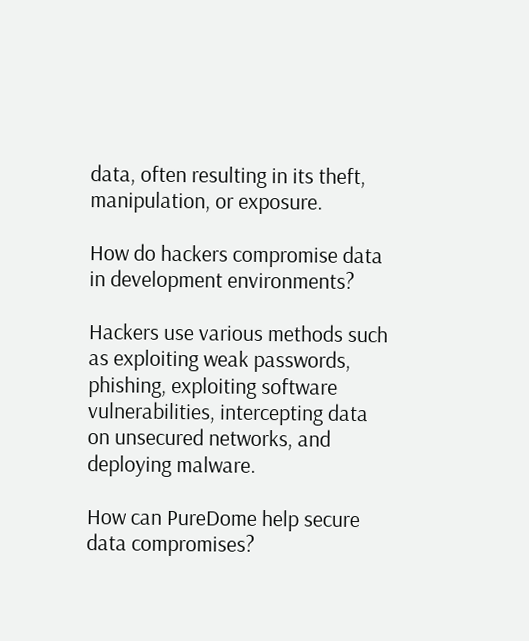data, often resulting in its theft, manipulation, or exposure.

How do hackers compromise data in development environments?

Hackers use various methods such as exploiting weak passwords, phishing, exploiting software vulnerabilities, intercepting data on unsecured networks, and deploying malware.

How can PureDome help secure data compromises?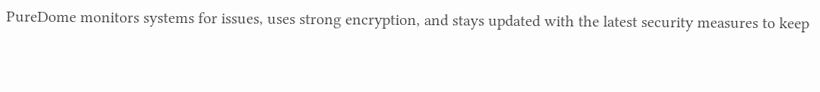PureDome monitors systems for issues, uses strong encryption, and stays updated with the latest security measures to keep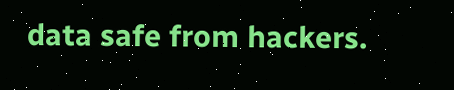data safe from hackers.